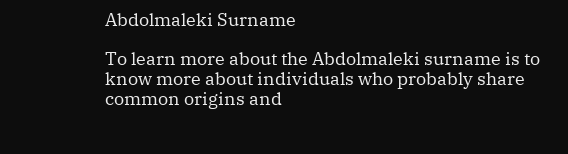Abdolmaleki Surname

To learn more about the Abdolmaleki surname is to know more about individuals who probably share common origins and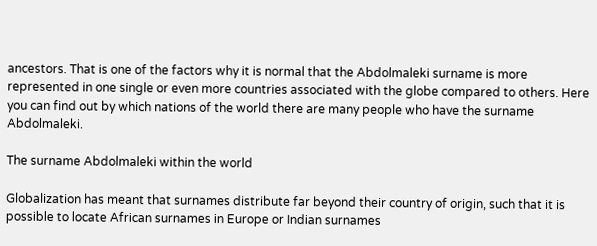ancestors. That is one of the factors why it is normal that the Abdolmaleki surname is more represented in one single or even more countries associated with the globe compared to others. Here you can find out by which nations of the world there are many people who have the surname Abdolmaleki.

The surname Abdolmaleki within the world

Globalization has meant that surnames distribute far beyond their country of origin, such that it is possible to locate African surnames in Europe or Indian surnames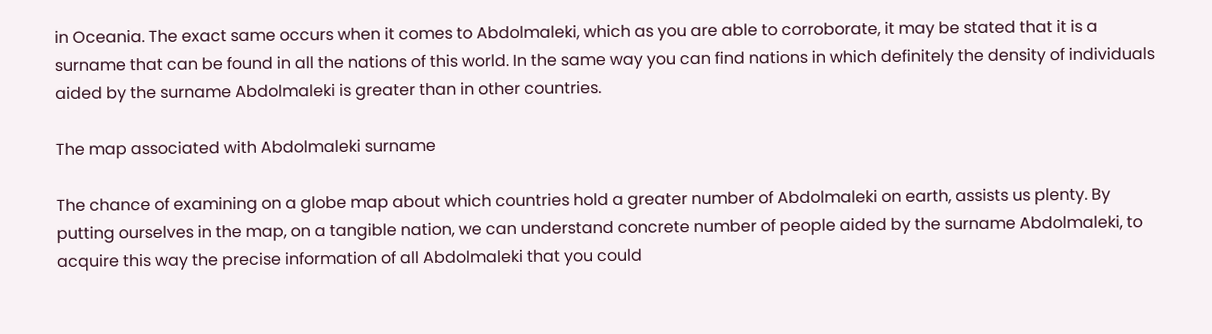in Oceania. The exact same occurs when it comes to Abdolmaleki, which as you are able to corroborate, it may be stated that it is a surname that can be found in all the nations of this world. In the same way you can find nations in which definitely the density of individuals aided by the surname Abdolmaleki is greater than in other countries.

The map associated with Abdolmaleki surname

The chance of examining on a globe map about which countries hold a greater number of Abdolmaleki on earth, assists us plenty. By putting ourselves in the map, on a tangible nation, we can understand concrete number of people aided by the surname Abdolmaleki, to acquire this way the precise information of all Abdolmaleki that you could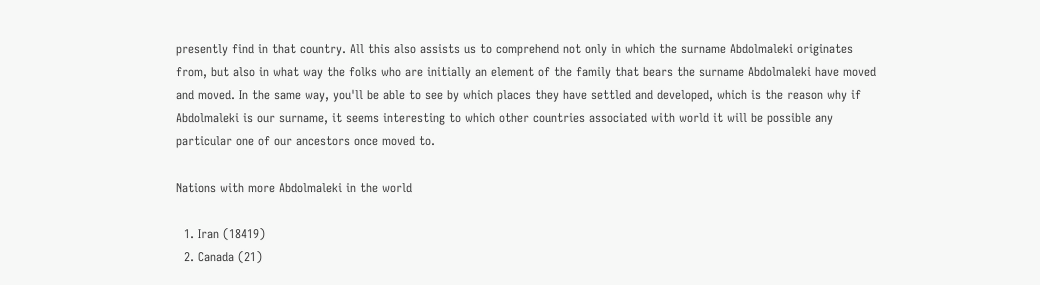presently find in that country. All this also assists us to comprehend not only in which the surname Abdolmaleki originates from, but also in what way the folks who are initially an element of the family that bears the surname Abdolmaleki have moved and moved. In the same way, you'll be able to see by which places they have settled and developed, which is the reason why if Abdolmaleki is our surname, it seems interesting to which other countries associated with world it will be possible any particular one of our ancestors once moved to.

Nations with more Abdolmaleki in the world

  1. Iran (18419)
  2. Canada (21)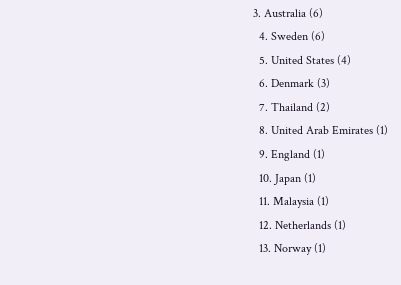3. Australia (6)
  4. Sweden (6)
  5. United States (4)
  6. Denmark (3)
  7. Thailand (2)
  8. United Arab Emirates (1)
  9. England (1)
  10. Japan (1)
  11. Malaysia (1)
  12. Netherlands (1)
  13. Norway (1)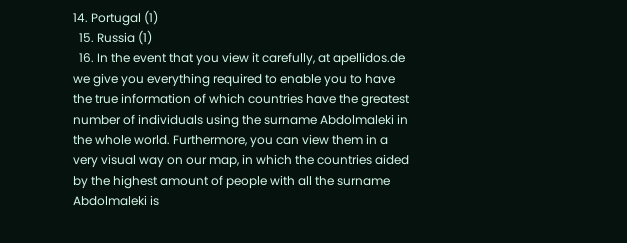14. Portugal (1)
  15. Russia (1)
  16. In the event that you view it carefully, at apellidos.de we give you everything required to enable you to have the true information of which countries have the greatest number of individuals using the surname Abdolmaleki in the whole world. Furthermore, you can view them in a very visual way on our map, in which the countries aided by the highest amount of people with all the surname Abdolmaleki is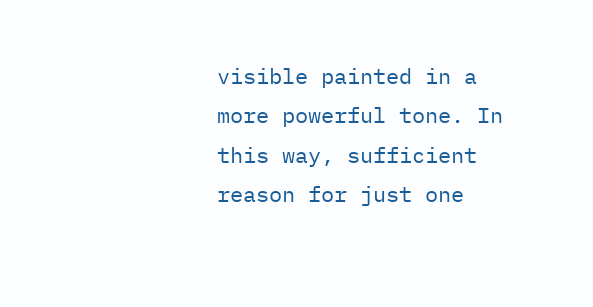visible painted in a more powerful tone. In this way, sufficient reason for just one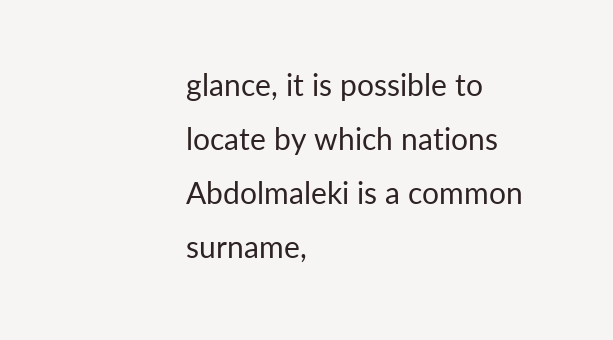glance, it is possible to locate by which nations Abdolmaleki is a common surname,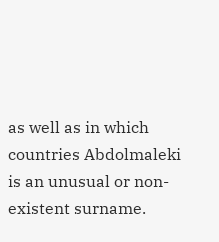as well as in which countries Abdolmaleki is an unusual or non-existent surname.